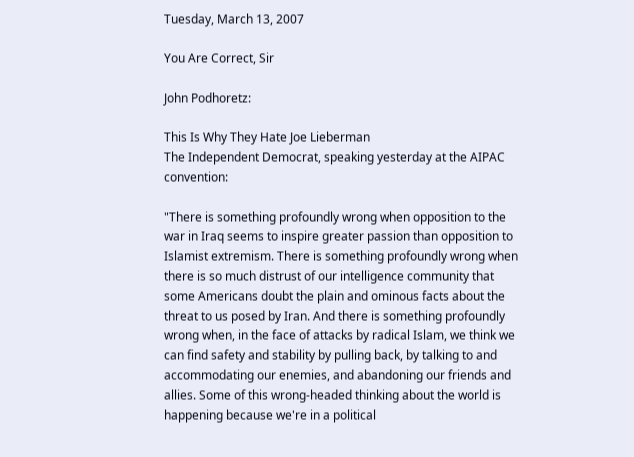Tuesday, March 13, 2007

You Are Correct, Sir

John Podhoretz:

This Is Why They Hate Joe Lieberman
The Independent Democrat, speaking yesterday at the AIPAC convention:

"There is something profoundly wrong when opposition to the war in Iraq seems to inspire greater passion than opposition to Islamist extremism. There is something profoundly wrong when there is so much distrust of our intelligence community that some Americans doubt the plain and ominous facts about the threat to us posed by Iran. And there is something profoundly wrong when, in the face of attacks by radical Islam, we think we can find safety and stability by pulling back, by talking to and accommodating our enemies, and abandoning our friends and allies. Some of this wrong-headed thinking about the world is happening because we're in a political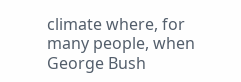climate where, for many people, when George Bush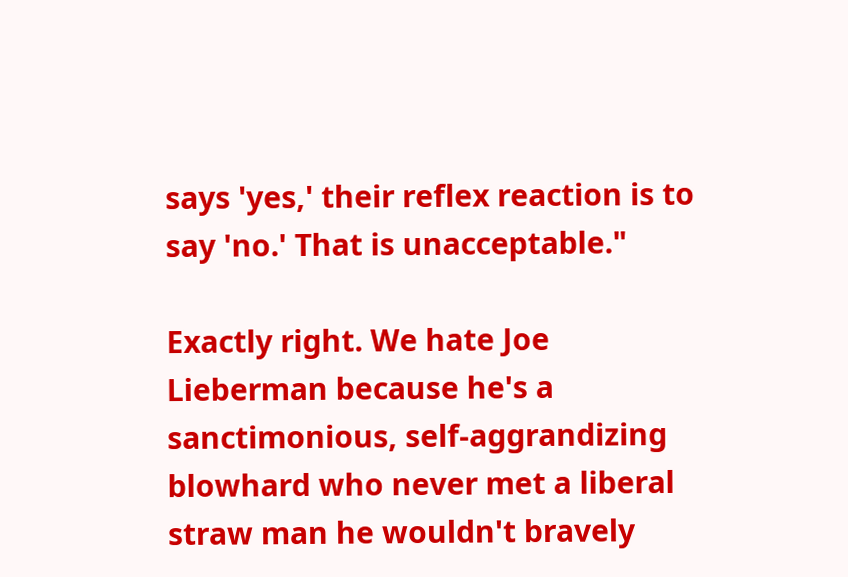says 'yes,' their reflex reaction is to say 'no.' That is unacceptable."

Exactly right. We hate Joe Lieberman because he's a sanctimonious, self-aggrandizing blowhard who never met a liberal straw man he wouldn't bravely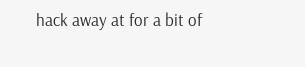hack away at for a bit of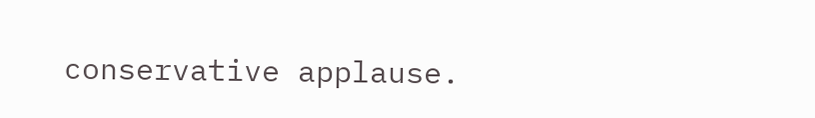conservative applause.